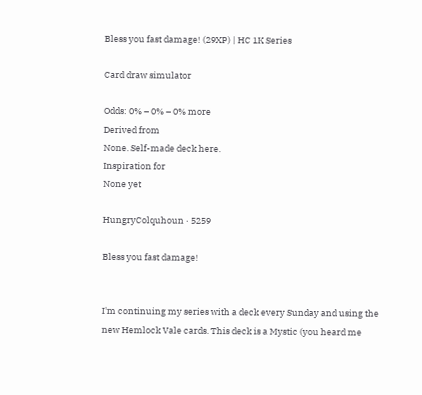Bless you fast damage! (29XP) | HC 1K Series

Card draw simulator

Odds: 0% – 0% – 0% more
Derived from
None. Self-made deck here.
Inspiration for
None yet

HungryColquhoun · 5259

Bless you fast damage!


I'm continuing my series with a deck every Sunday and using the new Hemlock Vale cards. This deck is a Mystic (you heard me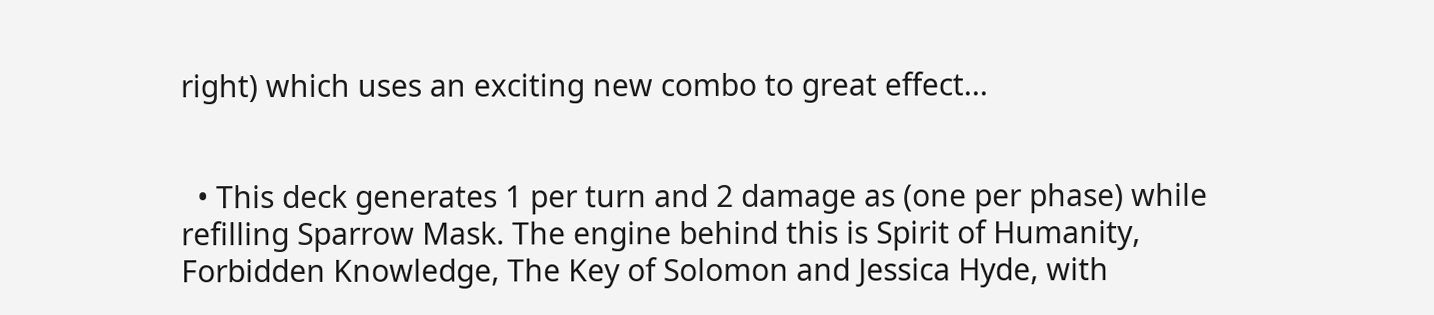right) which uses an exciting new combo to great effect...


  • This deck generates 1 per turn and 2 damage as (one per phase) while refilling Sparrow Mask. The engine behind this is Spirit of Humanity, Forbidden Knowledge, The Key of Solomon and Jessica Hyde, with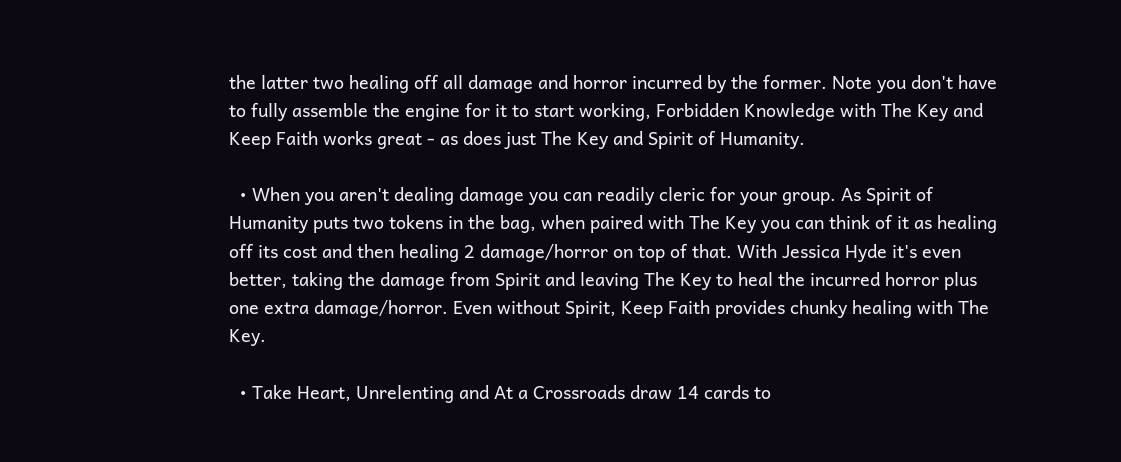the latter two healing off all damage and horror incurred by the former. Note you don't have to fully assemble the engine for it to start working, Forbidden Knowledge with The Key and Keep Faith works great - as does just The Key and Spirit of Humanity.

  • When you aren't dealing damage you can readily cleric for your group. As Spirit of Humanity puts two tokens in the bag, when paired with The Key you can think of it as healing off its cost and then healing 2 damage/horror on top of that. With Jessica Hyde it's even better, taking the damage from Spirit and leaving The Key to heal the incurred horror plus one extra damage/horror. Even without Spirit, Keep Faith provides chunky healing with The Key.

  • Take Heart, Unrelenting and At a Crossroads draw 14 cards to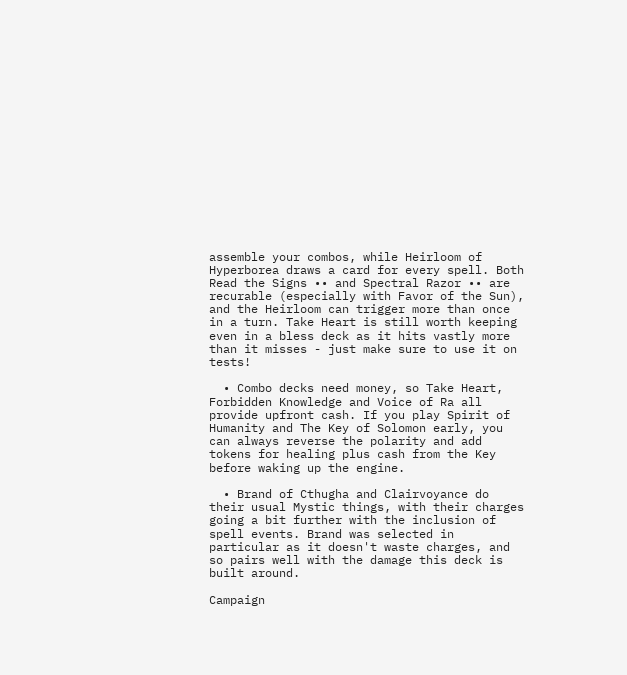assemble your combos, while Heirloom of Hyperborea draws a card for every spell. Both Read the Signs •• and Spectral Razor •• are recurable (especially with Favor of the Sun), and the Heirloom can trigger more than once in a turn. Take Heart is still worth keeping even in a bless deck as it hits vastly more than it misses - just make sure to use it on tests!

  • Combo decks need money, so Take Heart, Forbidden Knowledge and Voice of Ra all provide upfront cash. If you play Spirit of Humanity and The Key of Solomon early, you can always reverse the polarity and add tokens for healing plus cash from the Key before waking up the engine.

  • Brand of Cthugha and Clairvoyance do their usual Mystic things, with their charges going a bit further with the inclusion of spell events. Brand was selected in particular as it doesn't waste charges, and so pairs well with the damage this deck is built around.

Campaign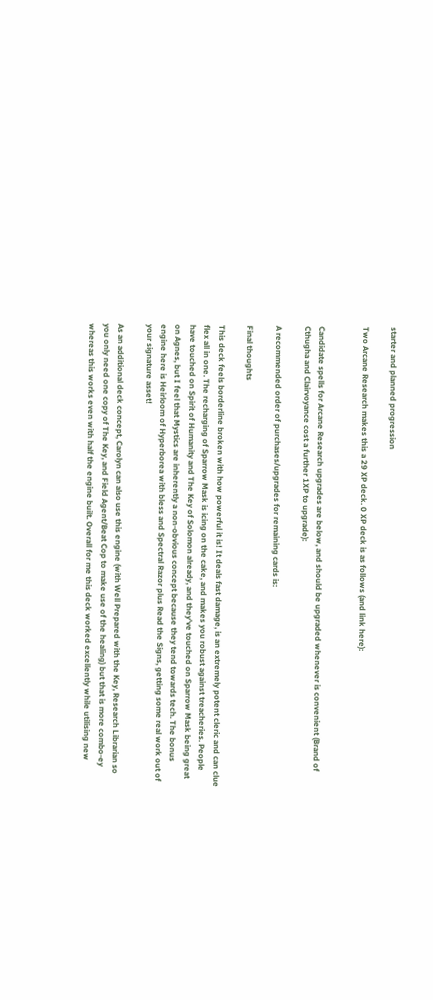starter and planned progression

Two Arcane Research makes this a 29 XP deck. 0 XP deck is as follows (and link here):


Candidate spells for Arcane Research upgrades are below, and should be upgraded whenever is convenient (Brand of Cthugha and Clairvoyance cost a further 1XP to upgrade):

A recommended order of purchases/upgrades for remaining cards is:

Final thoughts

This deck feels borderline broken with how powerful it is! It deals fast damage, is an extremely potent cleric and can clue flex all in one. The recharging of Sparrow Mask is icing on the cake, and makes you robust against treacheries. People have touched on Spirit of Humanity and The Key of Solomon already, and they've touched on Sparrow Mask being great on Agnes, but I feel that Mystics are inherently a non-obvious concept because they tend towards tech. The bonus engine here is Heirloom of Hyperborea with bless and Spectral Razor plus Read the Signs, getting some real work out of your signature asset!

As an additional deck concept, Carolyn can also use this engine (with Well Prepared with the Key, Research Librarian so you only need one copy of The Key, and Field Agent/Beat Cop to make use of the healing) but that is more combo-ey whereas this works even with half the engine built. Overall for me this deck worked excellently while utilising new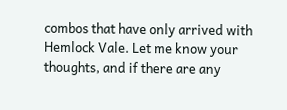combos that have only arrived with Hemlock Vale. Let me know your thoughts, and if there are any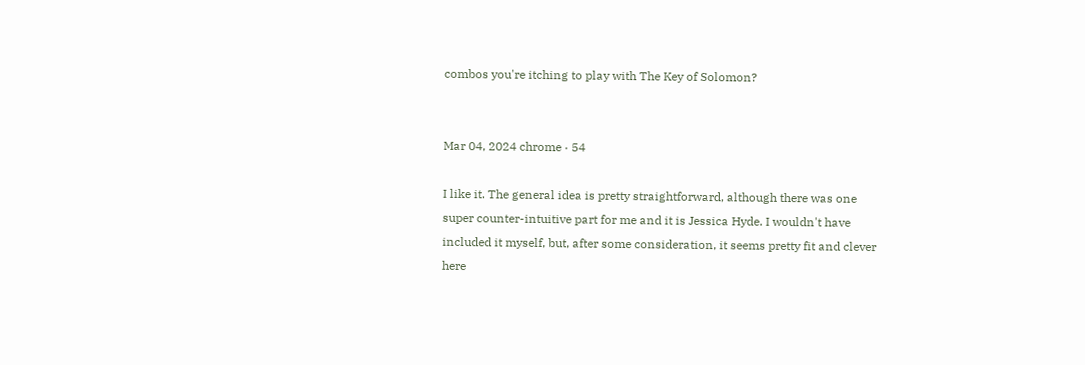combos you're itching to play with The Key of Solomon?


Mar 04, 2024 chrome · 54

I like it. The general idea is pretty straightforward, although there was one super counter-intuitive part for me and it is Jessica Hyde. I wouldn't have included it myself, but, after some consideration, it seems pretty fit and clever here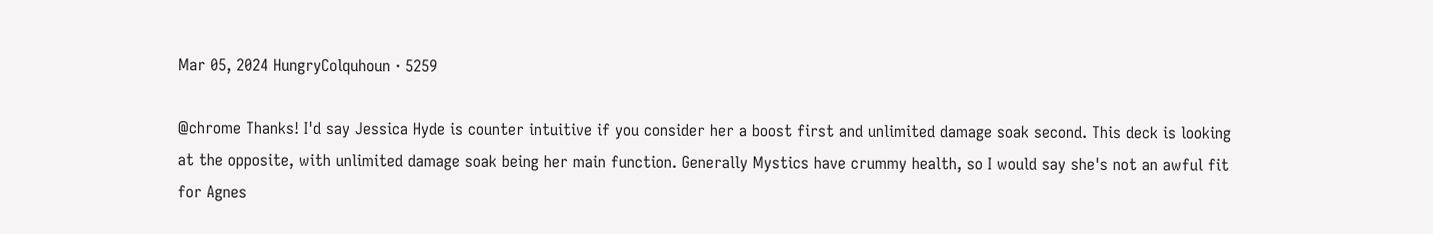Mar 05, 2024 HungryColquhoun · 5259

@chrome Thanks! I'd say Jessica Hyde is counter intuitive if you consider her a boost first and unlimited damage soak second. This deck is looking at the opposite, with unlimited damage soak being her main function. Generally Mystics have crummy health, so I would say she's not an awful fit for Agnes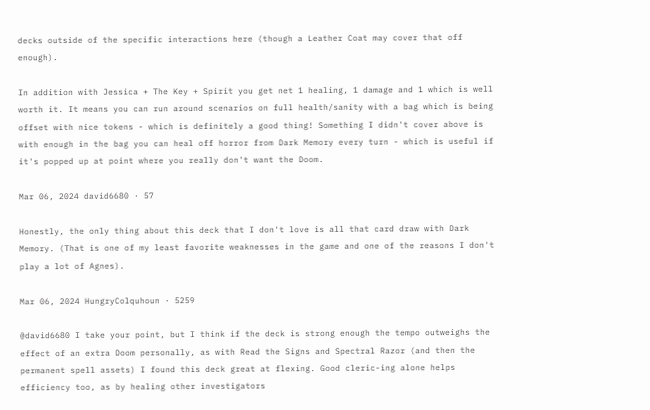decks outside of the specific interactions here (though a Leather Coat may cover that off enough).

In addition with Jessica + The Key + Spirit you get net 1 healing, 1 damage and 1 which is well worth it. It means you can run around scenarios on full health/sanity with a bag which is being offset with nice tokens - which is definitely a good thing! Something I didn't cover above is with enough in the bag you can heal off horror from Dark Memory every turn - which is useful if it's popped up at point where you really don't want the Doom.

Mar 06, 2024 david6680 · 57

Honestly, the only thing about this deck that I don't love is all that card draw with Dark Memory. (That is one of my least favorite weaknesses in the game and one of the reasons I don't play a lot of Agnes).

Mar 06, 2024 HungryColquhoun · 5259

@david6680 I take your point, but I think if the deck is strong enough the tempo outweighs the effect of an extra Doom personally, as with Read the Signs and Spectral Razor (and then the permanent spell assets) I found this deck great at flexing. Good cleric-ing alone helps efficiency too, as by healing other investigators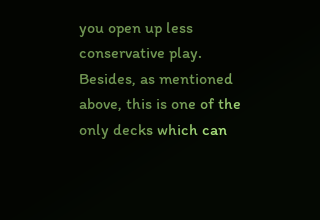you open up less conservative play. Besides, as mentioned above, this is one of the only decks which can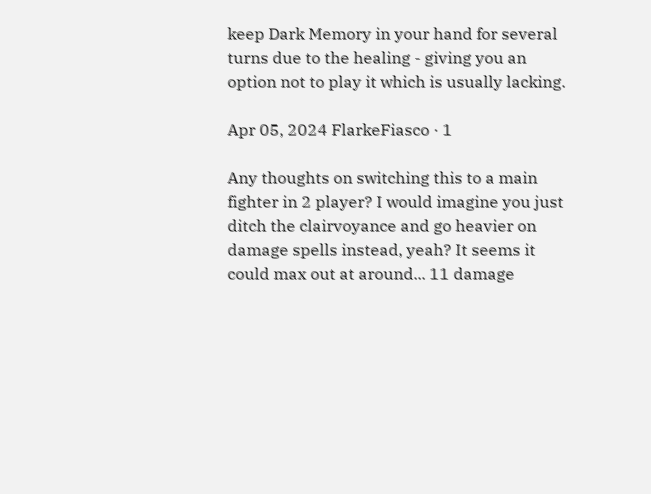keep Dark Memory in your hand for several turns due to the healing - giving you an option not to play it which is usually lacking.

Apr 05, 2024 FlarkeFiasco · 1

Any thoughts on switching this to a main fighter in 2 player? I would imagine you just ditch the clairvoyance and go heavier on damage spells instead, yeah? It seems it could max out at around... 11 damage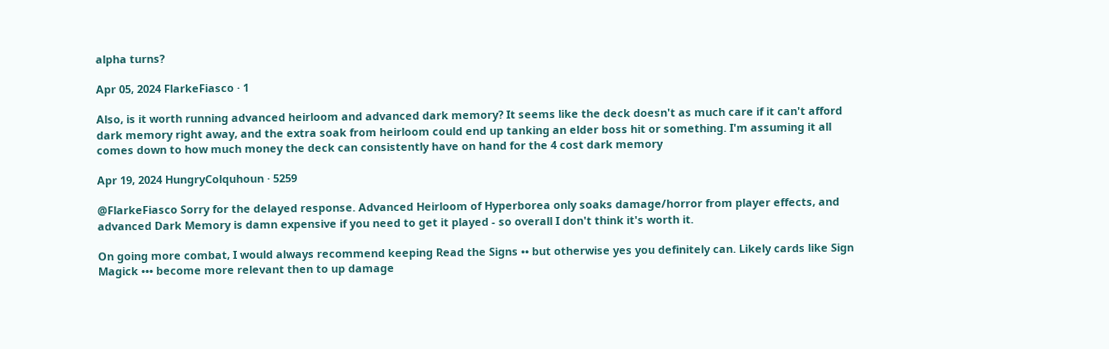alpha turns?

Apr 05, 2024 FlarkeFiasco · 1

Also, is it worth running advanced heirloom and advanced dark memory? It seems like the deck doesn't as much care if it can't afford dark memory right away, and the extra soak from heirloom could end up tanking an elder boss hit or something. I'm assuming it all comes down to how much money the deck can consistently have on hand for the 4 cost dark memory

Apr 19, 2024 HungryColquhoun · 5259

@FlarkeFiasco Sorry for the delayed response. Advanced Heirloom of Hyperborea only soaks damage/horror from player effects, and advanced Dark Memory is damn expensive if you need to get it played - so overall I don't think it's worth it.

On going more combat, I would always recommend keeping Read the Signs •• but otherwise yes you definitely can. Likely cards like Sign Magick ••• become more relevant then to up damage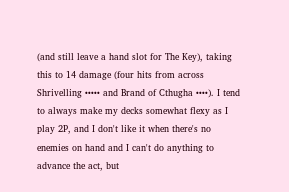(and still leave a hand slot for The Key), taking this to 14 damage (four hits from across Shrivelling ••••• and Brand of Cthugha ••••). I tend to always make my decks somewhat flexy as I play 2P, and I don't like it when there's no enemies on hand and I can't do anything to advance the act, but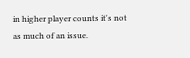in higher player counts it's not as much of an issue.